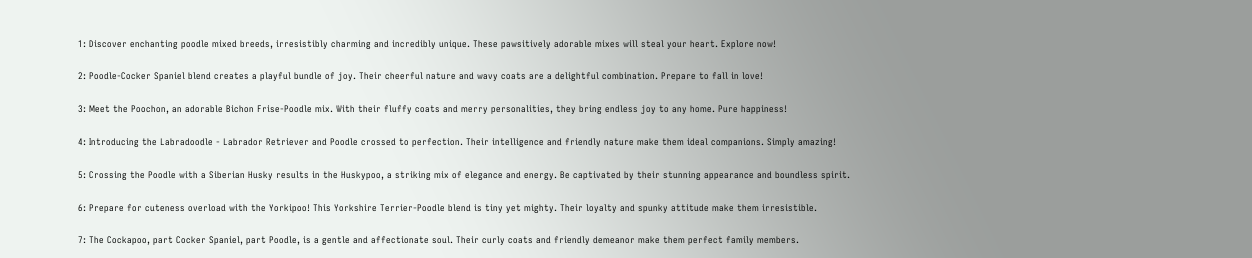1: Discover enchanting poodle mixed breeds, irresistibly charming and incredibly unique. These pawsitively adorable mixes will steal your heart. Explore now!

2: Poodle-Cocker Spaniel blend creates a playful bundle of joy. Their cheerful nature and wavy coats are a delightful combination. Prepare to fall in love!

3: Meet the Poochon, an adorable Bichon Frise-Poodle mix. With their fluffy coats and merry personalities, they bring endless joy to any home. Pure happiness!

4: Introducing the Labradoodle - Labrador Retriever and Poodle crossed to perfection. Their intelligence and friendly nature make them ideal companions. Simply amazing!

5: Crossing the Poodle with a Siberian Husky results in the Huskypoo, a striking mix of elegance and energy. Be captivated by their stunning appearance and boundless spirit.

6: Prepare for cuteness overload with the Yorkipoo! This Yorkshire Terrier-Poodle blend is tiny yet mighty. Their loyalty and spunky attitude make them irresistible.

7: The Cockapoo, part Cocker Spaniel, part Poodle, is a gentle and affectionate soul. Their curly coats and friendly demeanor make them perfect family members.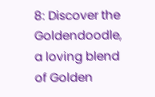8: Discover the Goldendoodle, a loving blend of Golden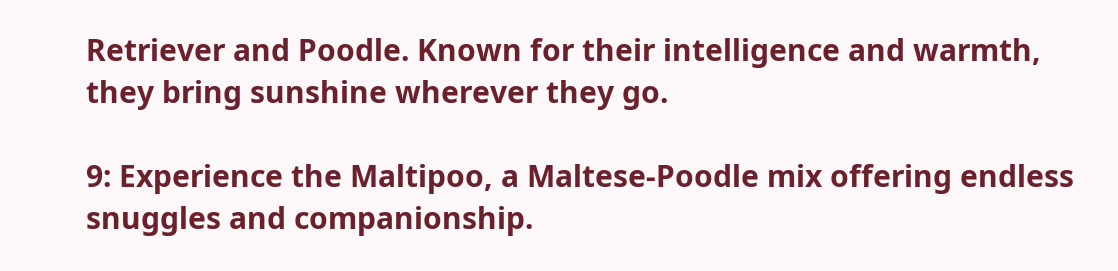Retriever and Poodle. Known for their intelligence and warmth, they bring sunshine wherever they go.

9: Experience the Maltipoo, a Maltese-Poodle mix offering endless snuggles and companionship.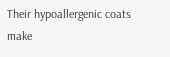Their hypoallergenic coats make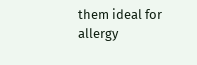them ideal for allergy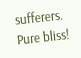sufferers. Pure bliss!